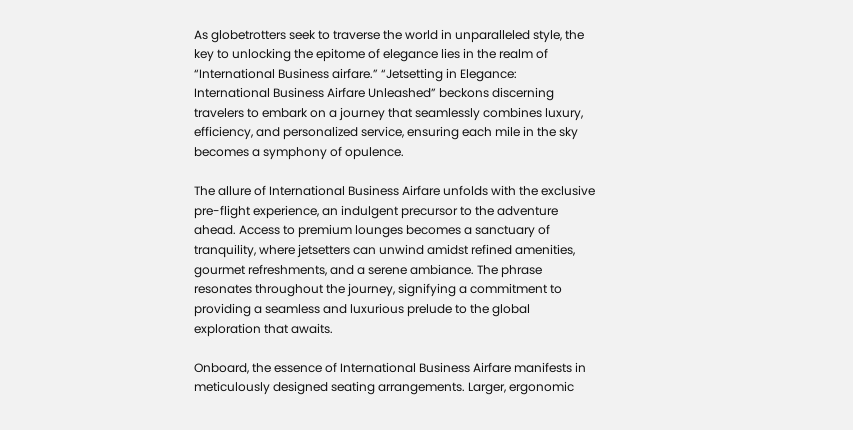As globetrotters seek to traverse the world in unparalleled style, the key to unlocking the epitome of elegance lies in the realm of “International Business airfare.” “Jetsetting in Elegance: International Business Airfare Unleashed” beckons discerning travelers to embark on a journey that seamlessly combines luxury, efficiency, and personalized service, ensuring each mile in the sky becomes a symphony of opulence.

The allure of International Business Airfare unfolds with the exclusive pre-flight experience, an indulgent precursor to the adventure ahead. Access to premium lounges becomes a sanctuary of tranquility, where jetsetters can unwind amidst refined amenities, gourmet refreshments, and a serene ambiance. The phrase resonates throughout the journey, signifying a commitment to providing a seamless and luxurious prelude to the global exploration that awaits.

Onboard, the essence of International Business Airfare manifests in meticulously designed seating arrangements. Larger, ergonomic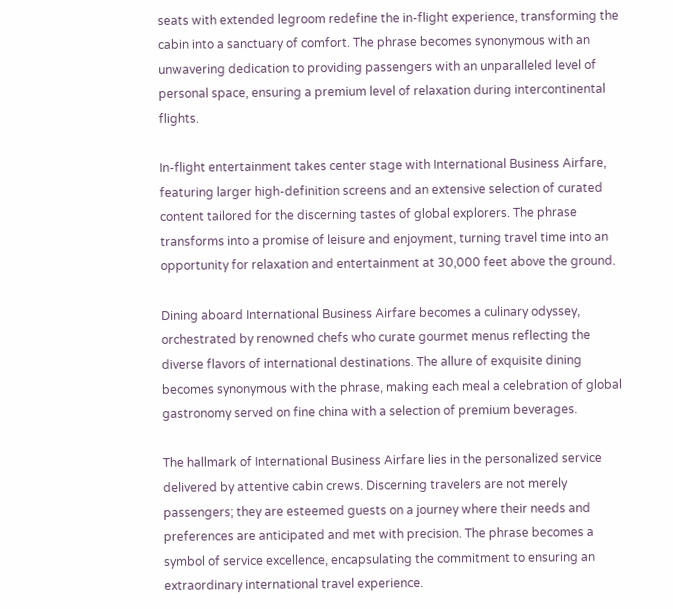seats with extended legroom redefine the in-flight experience, transforming the cabin into a sanctuary of comfort. The phrase becomes synonymous with an unwavering dedication to providing passengers with an unparalleled level of personal space, ensuring a premium level of relaxation during intercontinental flights.

In-flight entertainment takes center stage with International Business Airfare, featuring larger high-definition screens and an extensive selection of curated content tailored for the discerning tastes of global explorers. The phrase transforms into a promise of leisure and enjoyment, turning travel time into an opportunity for relaxation and entertainment at 30,000 feet above the ground.

Dining aboard International Business Airfare becomes a culinary odyssey, orchestrated by renowned chefs who curate gourmet menus reflecting the diverse flavors of international destinations. The allure of exquisite dining becomes synonymous with the phrase, making each meal a celebration of global gastronomy served on fine china with a selection of premium beverages.

The hallmark of International Business Airfare lies in the personalized service delivered by attentive cabin crews. Discerning travelers are not merely passengers; they are esteemed guests on a journey where their needs and preferences are anticipated and met with precision. The phrase becomes a symbol of service excellence, encapsulating the commitment to ensuring an extraordinary international travel experience.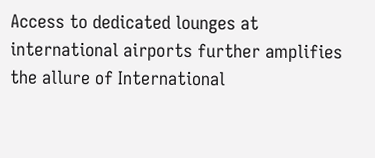Access to dedicated lounges at international airports further amplifies the allure of International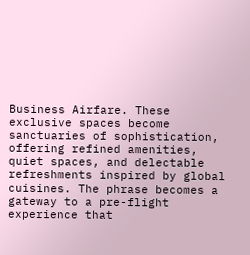Business Airfare. These exclusive spaces become sanctuaries of sophistication, offering refined amenities, quiet spaces, and delectable refreshments inspired by global cuisines. The phrase becomes a gateway to a pre-flight experience that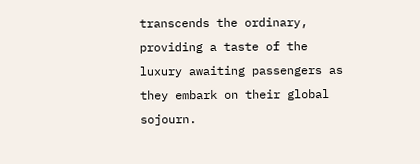transcends the ordinary, providing a taste of the luxury awaiting passengers as they embark on their global sojourn.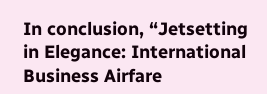In conclusion, “Jetsetting in Elegance: International Business Airfare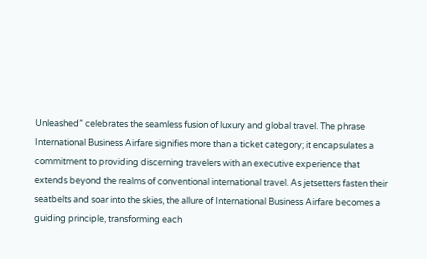Unleashed” celebrates the seamless fusion of luxury and global travel. The phrase International Business Airfare signifies more than a ticket category; it encapsulates a commitment to providing discerning travelers with an executive experience that extends beyond the realms of conventional international travel. As jetsetters fasten their seatbelts and soar into the skies, the allure of International Business Airfare becomes a guiding principle, transforming each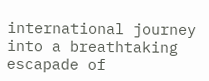international journey into a breathtaking escapade of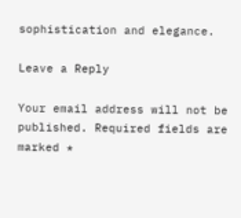sophistication and elegance.

Leave a Reply

Your email address will not be published. Required fields are marked *